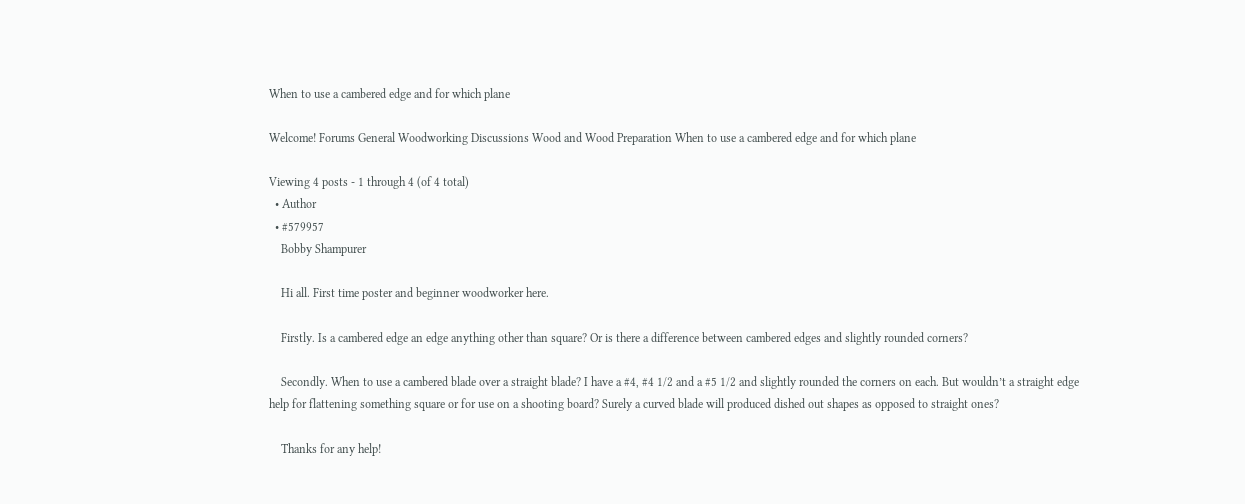When to use a cambered edge and for which plane

Welcome! Forums General Woodworking Discussions Wood and Wood Preparation When to use a cambered edge and for which plane

Viewing 4 posts - 1 through 4 (of 4 total)
  • Author
  • #579957
    Bobby Shampurer

    Hi all. First time poster and beginner woodworker here.

    Firstly. Is a cambered edge an edge anything other than square? Or is there a difference between cambered edges and slightly rounded corners?

    Secondly. When to use a cambered blade over a straight blade? I have a #4, #4 1/2 and a #5 1/2 and slightly rounded the corners on each. But wouldn’t a straight edge help for flattening something square or for use on a shooting board? Surely a curved blade will produced dished out shapes as opposed to straight ones?

    Thanks for any help!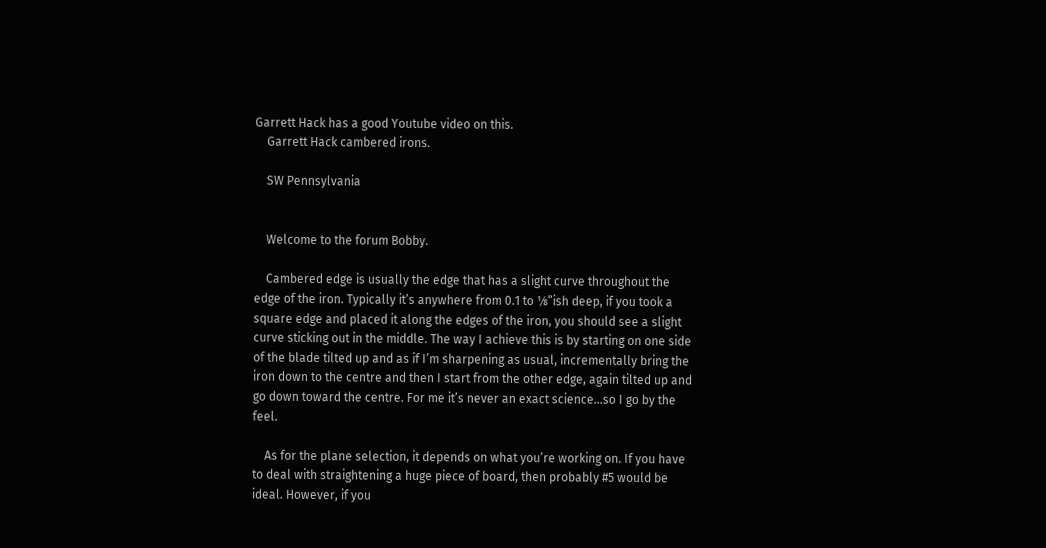Garrett Hack has a good Youtube video on this.
    Garrett Hack cambered irons.

    SW Pennsylvania


    Welcome to the forum Bobby.

    Cambered edge is usually the edge that has a slight curve throughout the edge of the iron. Typically it’s anywhere from 0.1 to ⅛”ish deep, if you took a square edge and placed it along the edges of the iron, you should see a slight curve sticking out in the middle. The way I achieve this is by starting on one side of the blade tilted up and as if I’m sharpening as usual, incrementally bring the iron down to the centre and then I start from the other edge, again tilted up and go down toward the centre. For me it’s never an exact science…so I go by the feel.

    As for the plane selection, it depends on what you’re working on. If you have to deal with straightening a huge piece of board, then probably #5 would be ideal. However, if you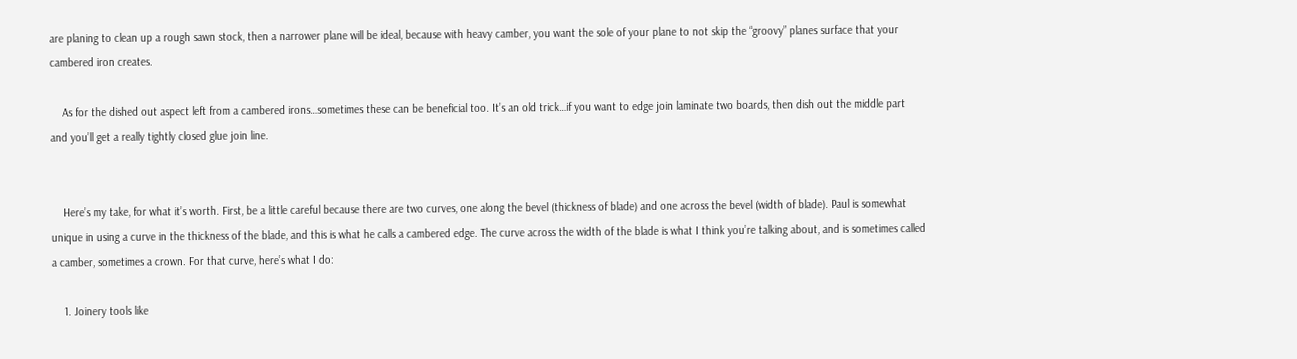are planing to clean up a rough sawn stock, then a narrower plane will be ideal, because with heavy camber, you want the sole of your plane to not skip the “groovy” planes surface that your cambered iron creates.

    As for the dished out aspect left from a cambered irons…sometimes these can be beneficial too. It’s an old trick…if you want to edge join laminate two boards, then dish out the middle part and you’ll get a really tightly closed glue join line.


    Here’s my take, for what it’s worth. First, be a little careful because there are two curves, one along the bevel (thickness of blade) and one across the bevel (width of blade). Paul is somewhat unique in using a curve in the thickness of the blade, and this is what he calls a cambered edge. The curve across the width of the blade is what I think you’re talking about, and is sometimes called a camber, sometimes a crown. For that curve, here’s what I do:

    1. Joinery tools like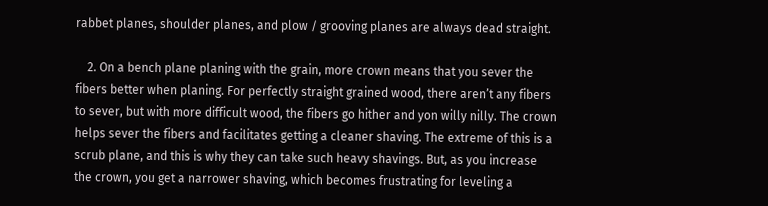rabbet planes, shoulder planes, and plow / grooving planes are always dead straight.

    2. On a bench plane planing with the grain, more crown means that you sever the fibers better when planing. For perfectly straight grained wood, there aren’t any fibers to sever, but with more difficult wood, the fibers go hither and yon willy nilly. The crown helps sever the fibers and facilitates getting a cleaner shaving. The extreme of this is a scrub plane, and this is why they can take such heavy shavings. But, as you increase the crown, you get a narrower shaving, which becomes frustrating for leveling a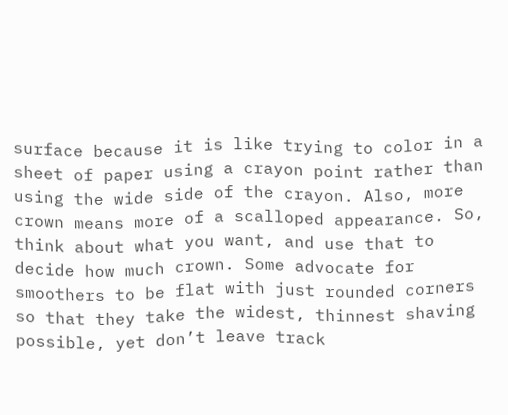surface because it is like trying to color in a sheet of paper using a crayon point rather than using the wide side of the crayon. Also, more crown means more of a scalloped appearance. So, think about what you want, and use that to decide how much crown. Some advocate for smoothers to be flat with just rounded corners so that they take the widest, thinnest shaving possible, yet don’t leave track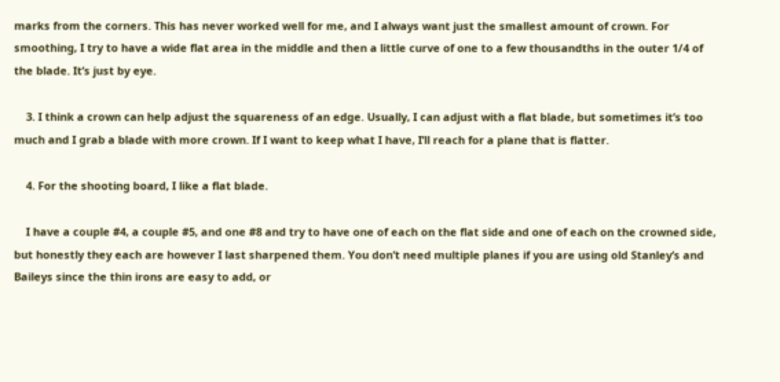marks from the corners. This has never worked well for me, and I always want just the smallest amount of crown. For smoothing, I try to have a wide flat area in the middle and then a little curve of one to a few thousandths in the outer 1/4 of the blade. It’s just by eye.

    3. I think a crown can help adjust the squareness of an edge. Usually, I can adjust with a flat blade, but sometimes it’s too much and I grab a blade with more crown. If I want to keep what I have, I’ll reach for a plane that is flatter.

    4. For the shooting board, I like a flat blade.

    I have a couple #4, a couple #5, and one #8 and try to have one of each on the flat side and one of each on the crowned side, but honestly they each are however I last sharpened them. You don’t need multiple planes if you are using old Stanley’s and Baileys since the thin irons are easy to add, or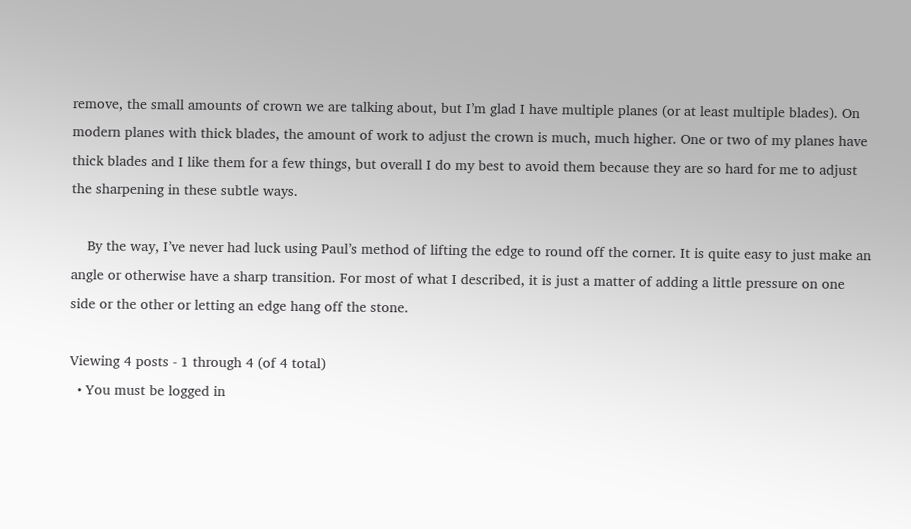remove, the small amounts of crown we are talking about, but I’m glad I have multiple planes (or at least multiple blades). On modern planes with thick blades, the amount of work to adjust the crown is much, much higher. One or two of my planes have thick blades and I like them for a few things, but overall I do my best to avoid them because they are so hard for me to adjust the sharpening in these subtle ways.

    By the way, I’ve never had luck using Paul’s method of lifting the edge to round off the corner. It is quite easy to just make an angle or otherwise have a sharp transition. For most of what I described, it is just a matter of adding a little pressure on one side or the other or letting an edge hang off the stone.

Viewing 4 posts - 1 through 4 (of 4 total)
  • You must be logged in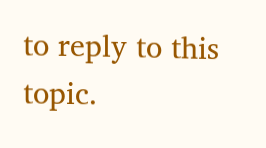to reply to this topic.